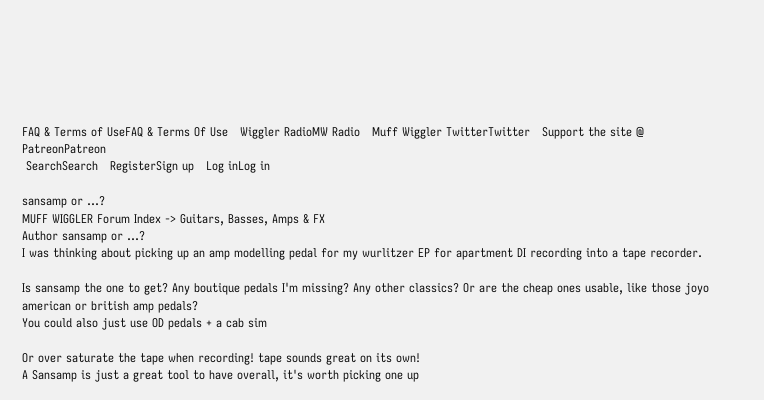FAQ & Terms of UseFAQ & Terms Of Use   Wiggler RadioMW Radio   Muff Wiggler TwitterTwitter   Support the site @ PatreonPatreon
 SearchSearch   RegisterSign up   Log inLog in

sansamp or ...?
MUFF WIGGLER Forum Index -> Guitars, Basses, Amps & FX
Author sansamp or ...?
I was thinking about picking up an amp modelling pedal for my wurlitzer EP for apartment DI recording into a tape recorder.

Is sansamp the one to get? Any boutique pedals I'm missing? Any other classics? Or are the cheap ones usable, like those joyo american or british amp pedals?
You could also just use OD pedals + a cab sim

Or over saturate the tape when recording! tape sounds great on its own!
A Sansamp is just a great tool to have overall, it's worth picking one up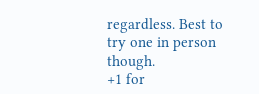regardless. Best to try one in person though.
+1 for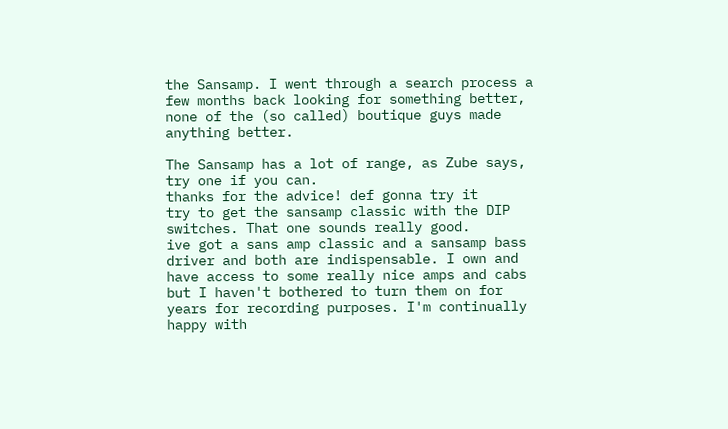the Sansamp. I went through a search process a few months back looking for something better, none of the (so called) boutique guys made anything better.

The Sansamp has a lot of range, as Zube says, try one if you can.
thanks for the advice! def gonna try it
try to get the sansamp classic with the DIP switches. That one sounds really good.
ive got a sans amp classic and a sansamp bass driver and both are indispensable. I own and have access to some really nice amps and cabs but I haven't bothered to turn them on for years for recording purposes. I'm continually happy with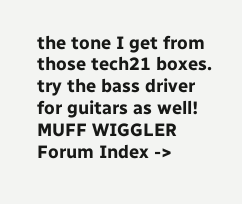the tone I get from those tech21 boxes. try the bass driver for guitars as well!
MUFF WIGGLER Forum Index ->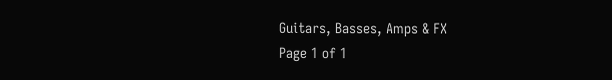Guitars, Basses, Amps & FX
Page 1 of 1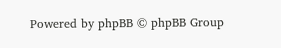Powered by phpBB © phpBB Group